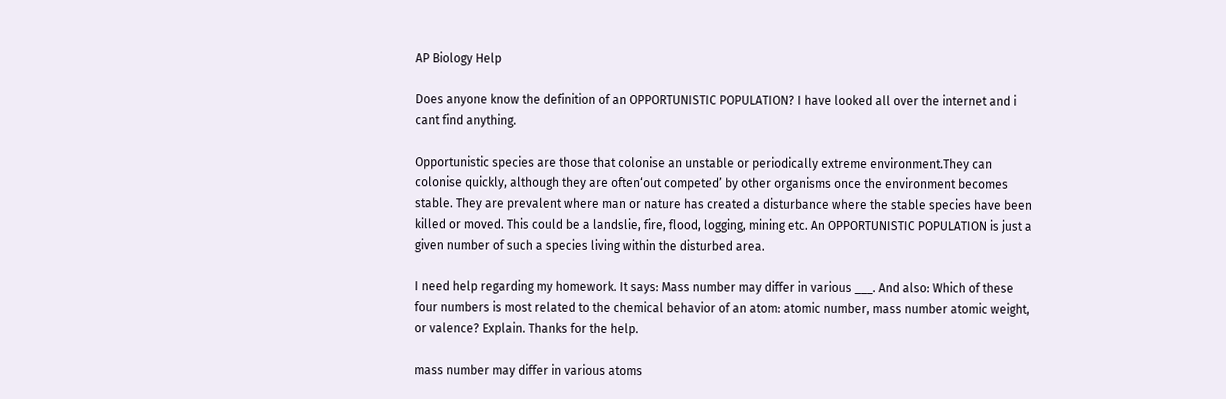AP Biology Help

Does anyone know the definition of an OPPORTUNISTIC POPULATION? I have looked all over the internet and i cant find anything.

Opportunistic species are those that colonise an unstable or periodically extreme environment.They can colonise quickly, although they are often‘out competed’ by other organisms once the environment becomes stable. They are prevalent where man or nature has created a disturbance where the stable species have been killed or moved. This could be a landslie, fire, flood, logging, mining etc. An OPPORTUNISTIC POPULATION is just a given number of such a species living within the disturbed area.

I need help regarding my homework. It says: Mass number may differ in various ___. And also: Which of these four numbers is most related to the chemical behavior of an atom: atomic number, mass number atomic weight, or valence? Explain. Thanks for the help.

mass number may differ in various atoms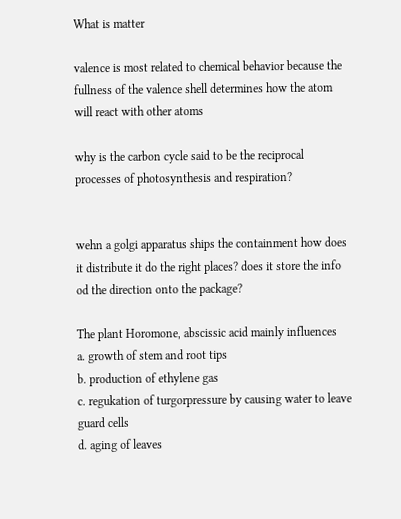What is matter

valence is most related to chemical behavior because the fullness of the valence shell determines how the atom will react with other atoms

why is the carbon cycle said to be the reciprocal processes of photosynthesis and respiration?


wehn a golgi apparatus ships the containment how does it distribute it do the right places? does it store the info od the direction onto the package?

The plant Horomone, abscissic acid mainly influences
a. growth of stem and root tips
b. production of ethylene gas
c. regukation of turgorpressure by causing water to leave guard cells
d. aging of leaves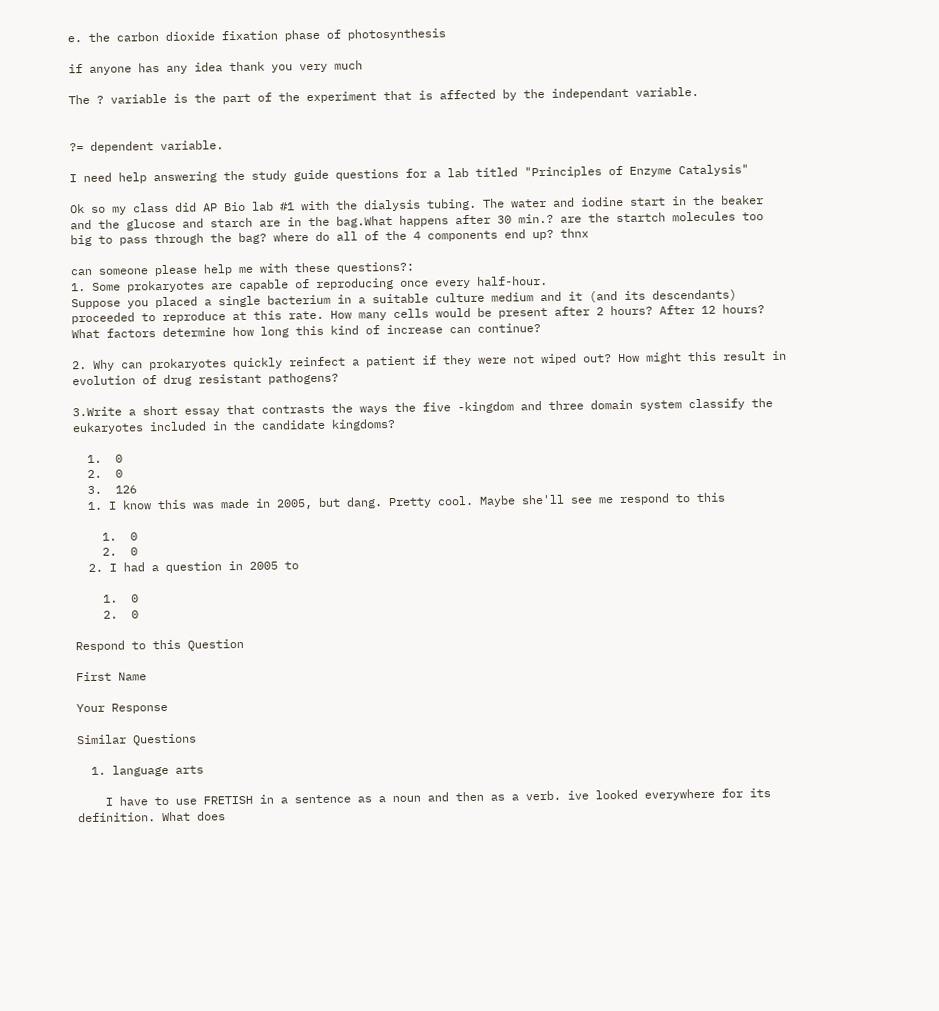e. the carbon dioxide fixation phase of photosynthesis

if anyone has any idea thank you very much

The ? variable is the part of the experiment that is affected by the independant variable.


?= dependent variable.

I need help answering the study guide questions for a lab titled "Principles of Enzyme Catalysis"

Ok so my class did AP Bio lab #1 with the dialysis tubing. The water and iodine start in the beaker and the glucose and starch are in the bag.What happens after 30 min.? are the startch molecules too big to pass through the bag? where do all of the 4 components end up? thnx

can someone please help me with these questions?:
1. Some prokaryotes are capable of reproducing once every half-hour.
Suppose you placed a single bacterium in a suitable culture medium and it (and its descendants) proceeded to reproduce at this rate. How many cells would be present after 2 hours? After 12 hours? What factors determine how long this kind of increase can continue?

2. Why can prokaryotes quickly reinfect a patient if they were not wiped out? How might this result in evolution of drug resistant pathogens?

3.Write a short essay that contrasts the ways the five -kingdom and three domain system classify the eukaryotes included in the candidate kingdoms?

  1.  0
  2.  0
  3.  126
  1. I know this was made in 2005, but dang. Pretty cool. Maybe she'll see me respond to this

    1.  0
    2.  0
  2. I had a question in 2005 to

    1.  0
    2.  0

Respond to this Question

First Name

Your Response

Similar Questions

  1. language arts

    I have to use FRETISH in a sentence as a noun and then as a verb. ive looked everywhere for its definition. What does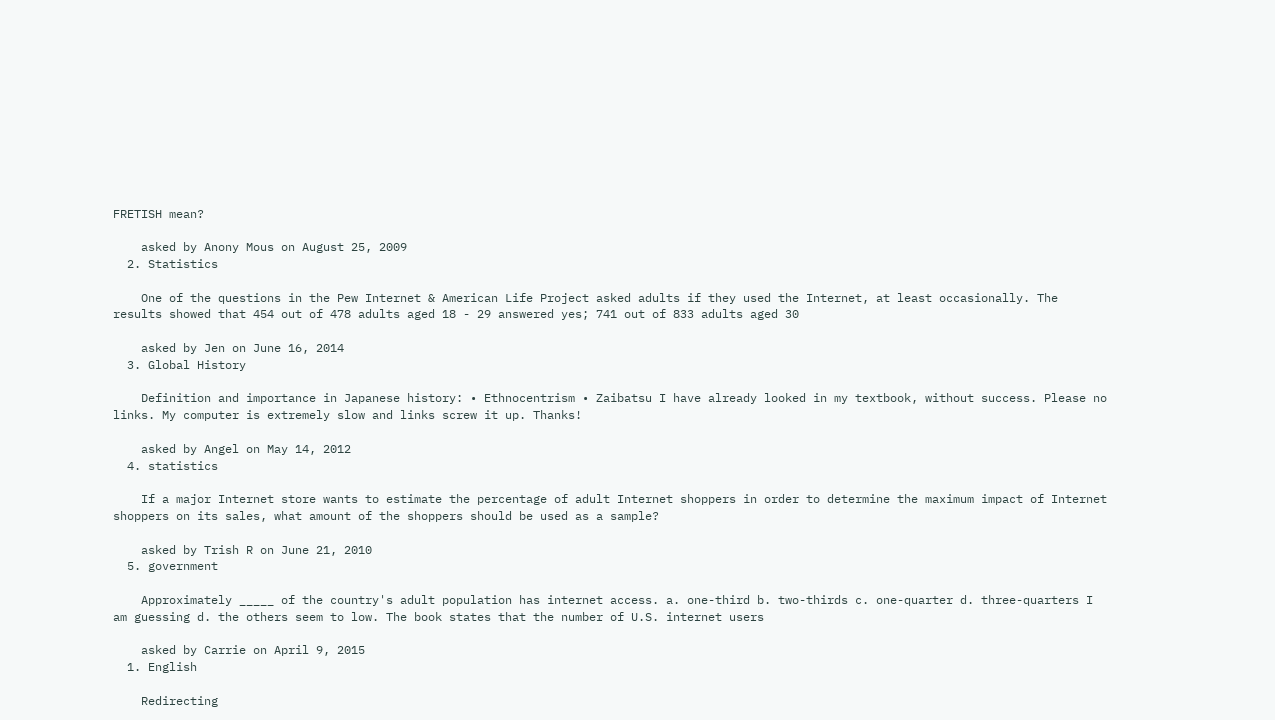FRETISH mean?

    asked by Anony Mous on August 25, 2009
  2. Statistics

    One of the questions in the Pew Internet & American Life Project asked adults if they used the Internet, at least occasionally. The results showed that 454 out of 478 adults aged 18 - 29 answered yes; 741 out of 833 adults aged 30

    asked by Jen on June 16, 2014
  3. Global History

    Definition and importance in Japanese history: • Ethnocentrism • Zaibatsu I have already looked in my textbook, without success. Please no links. My computer is extremely slow and links screw it up. Thanks!

    asked by Angel on May 14, 2012
  4. statistics

    If a major Internet store wants to estimate the percentage of adult Internet shoppers in order to determine the maximum impact of Internet shoppers on its sales, what amount of the shoppers should be used as a sample?

    asked by Trish R on June 21, 2010
  5. government

    Approximately _____ of the country's adult population has internet access. a. one-third b. two-thirds c. one-quarter d. three-quarters I am guessing d. the others seem to low. The book states that the number of U.S. internet users

    asked by Carrie on April 9, 2015
  1. English

    Redirecting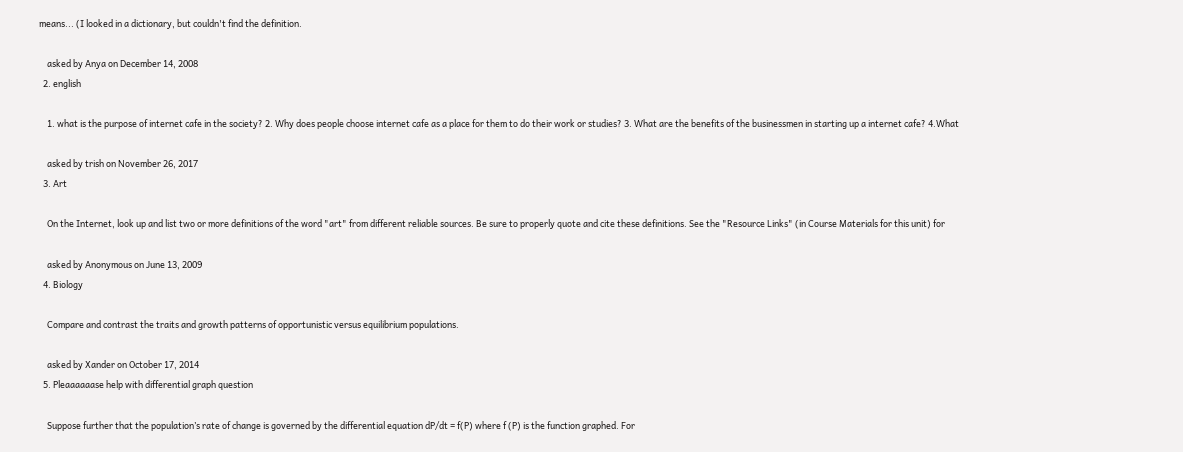means... (I looked in a dictionary, but couldn't find the definition.

    asked by Anya on December 14, 2008
  2. english

    1. what is the purpose of internet cafe in the society? 2. Why does people choose internet cafe as a place for them to do their work or studies? 3. What are the benefits of the businessmen in starting up a internet cafe? 4.What

    asked by trish on November 26, 2017
  3. Art

    On the Internet, look up and list two or more definitions of the word "art" from different reliable sources. Be sure to properly quote and cite these definitions. See the "Resource Links" (in Course Materials for this unit) for

    asked by Anonymous on June 13, 2009
  4. Biology

    Compare and contrast the traits and growth patterns of opportunistic versus equilibrium populations.

    asked by Xander on October 17, 2014
  5. Pleaaaaaase help with differential graph question

    Suppose further that the population’s rate of change is governed by the differential equation dP/dt = f(P) where f (P) is the function graphed. For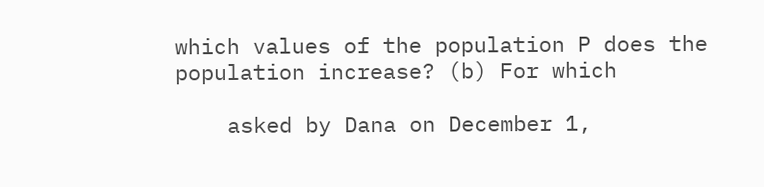which values of the population P does the population increase? (b) For which

    asked by Dana on December 1,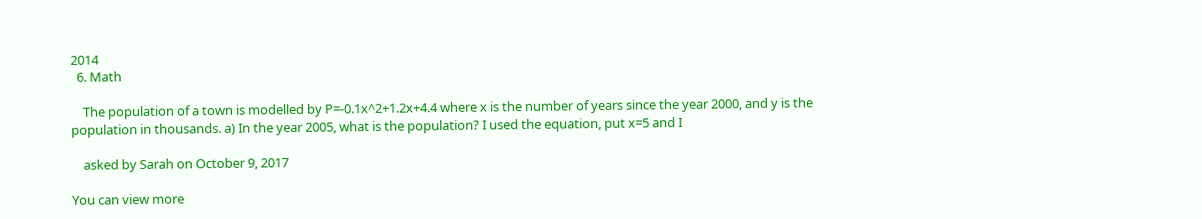2014
  6. Math

    The population of a town is modelled by P=-0.1x^2+1.2x+4.4 where x is the number of years since the year 2000, and y is the population in thousands. a) In the year 2005, what is the population? I used the equation, put x=5 and I

    asked by Sarah on October 9, 2017

You can view more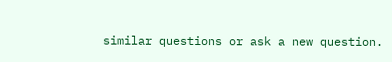similar questions or ask a new question.